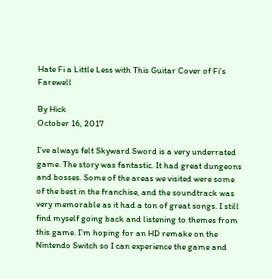Hate Fi a Little Less with This Guitar Cover of Fi’s Farewell

By Hick
October 16, 2017

I’ve always felt Skyward Sword is a very underrated game. The story was fantastic. It had great dungeons and bosses. Some of the areas we visited were some of the best in the franchise, and the soundtrack was very memorable as it had a ton of great songs. I still find myself going back and listening to themes from this game. I’m hoping for an HD remake on the Nintendo Switch so I can experience the game and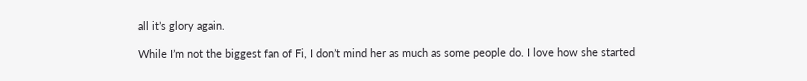all it’s glory again.

While I’m not the biggest fan of Fi, I don’t mind her as much as some people do. I love how she started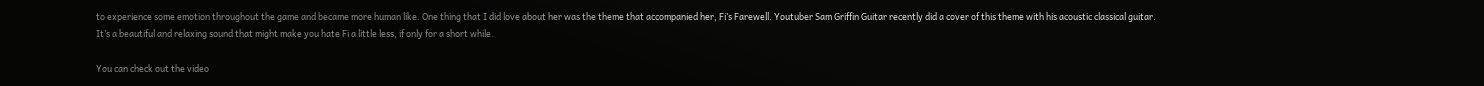to experience some emotion throughout the game and became more human like. One thing that I did love about her was the theme that accompanied her, Fi’s Farewell. Youtuber Sam Griffin Guitar recently did a cover of this theme with his acoustic classical guitar. It’s a beautiful and relaxing sound that might make you hate Fi a little less, if only for a short while.

You can check out the video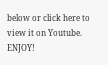below or click here to view it on Youtube. ENJOY!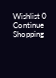Wishlist 0
Continue Shopping